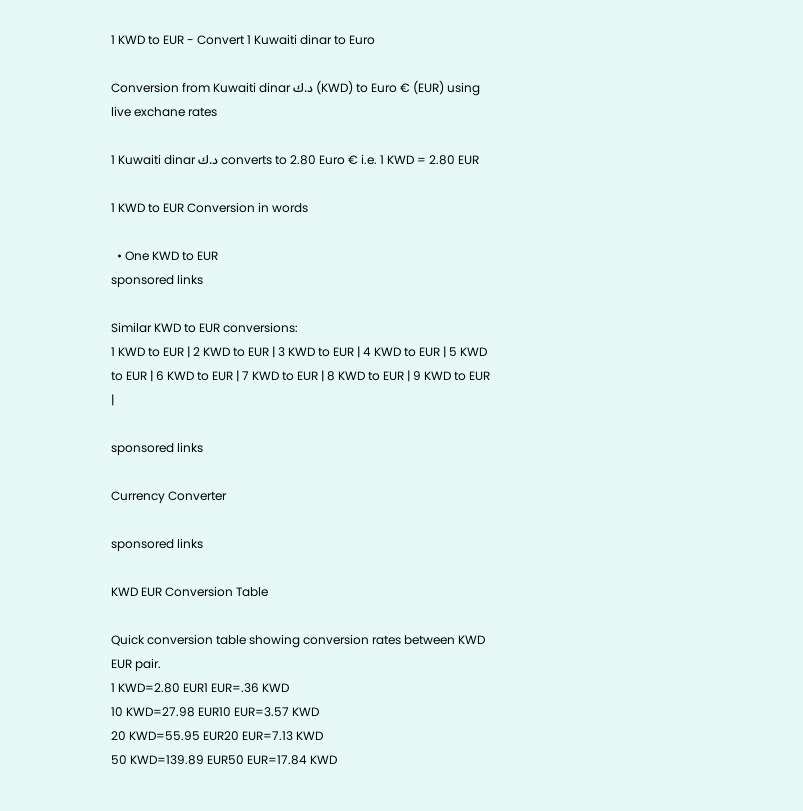1 KWD to EUR - Convert 1 Kuwaiti dinar to Euro

Conversion from Kuwaiti dinar د.ك (KWD) to Euro € (EUR) using live exchane rates

1 Kuwaiti dinar د.ك converts to 2.80 Euro € i.e. 1 KWD = 2.80 EUR

1 KWD to EUR Conversion in words

  • One KWD to EUR
sponsored links

Similar KWD to EUR conversions:
1 KWD to EUR | 2 KWD to EUR | 3 KWD to EUR | 4 KWD to EUR | 5 KWD to EUR | 6 KWD to EUR | 7 KWD to EUR | 8 KWD to EUR | 9 KWD to EUR |

sponsored links

Currency Converter

sponsored links

KWD EUR Conversion Table

Quick conversion table showing conversion rates between KWD EUR pair.
1 KWD=2.80 EUR1 EUR=.36 KWD
10 KWD=27.98 EUR10 EUR=3.57 KWD
20 KWD=55.95 EUR20 EUR=7.13 KWD
50 KWD=139.89 EUR50 EUR=17.84 KWD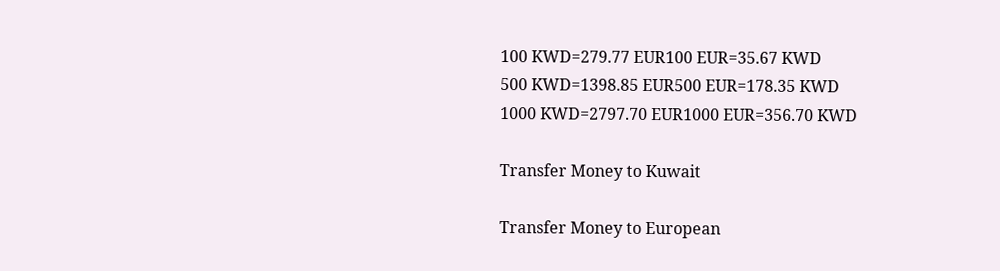100 KWD=279.77 EUR100 EUR=35.67 KWD
500 KWD=1398.85 EUR500 EUR=178.35 KWD
1000 KWD=2797.70 EUR1000 EUR=356.70 KWD

Transfer Money to Kuwait

Transfer Money to European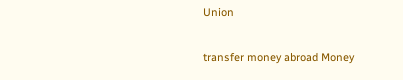Union

transfer money abroad Money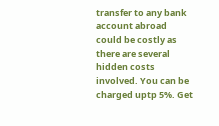transfer to any bank account abroad could be costly as there are several hidden costs involved. You can be charged uptp 5%. Get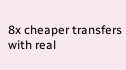8x cheaper transfers with real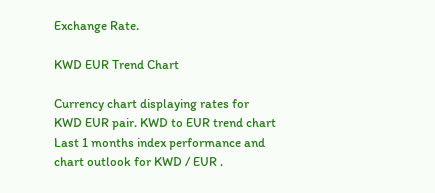Exchange Rate.

KWD EUR Trend Chart

Currency chart displaying rates for KWD EUR pair. KWD to EUR trend chart Last 1 months index performance and chart outlook for KWD / EUR .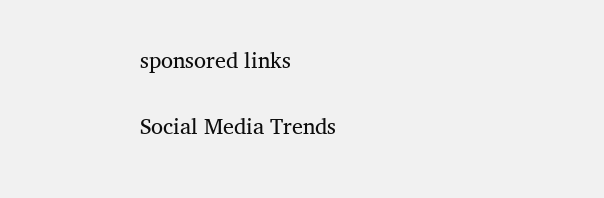sponsored links

Social Media Trends